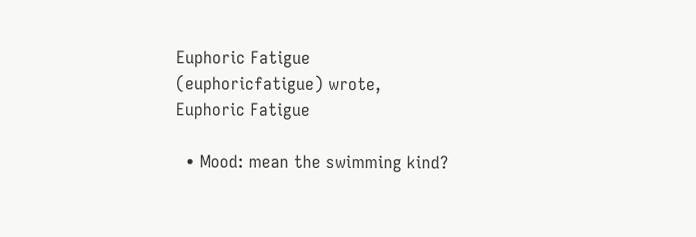Euphoric Fatigue (euphoricfatigue) wrote,
Euphoric Fatigue

  • Mood: mean the swimming kind?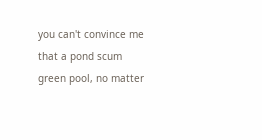you can't convince me that a pond scum green pool, no matter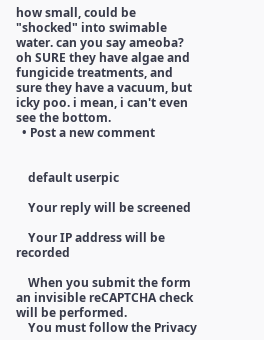how small, could be "shocked" into swimable water. can you say ameoba? oh SURE they have algae and fungicide treatments, and sure they have a vacuum, but icky poo. i mean, i can't even see the bottom.
  • Post a new comment


    default userpic

    Your reply will be screened

    Your IP address will be recorded

    When you submit the form an invisible reCAPTCHA check will be performed.
    You must follow the Privacy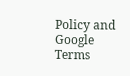Policy and Google Terms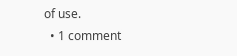of use.
  • 1 comment